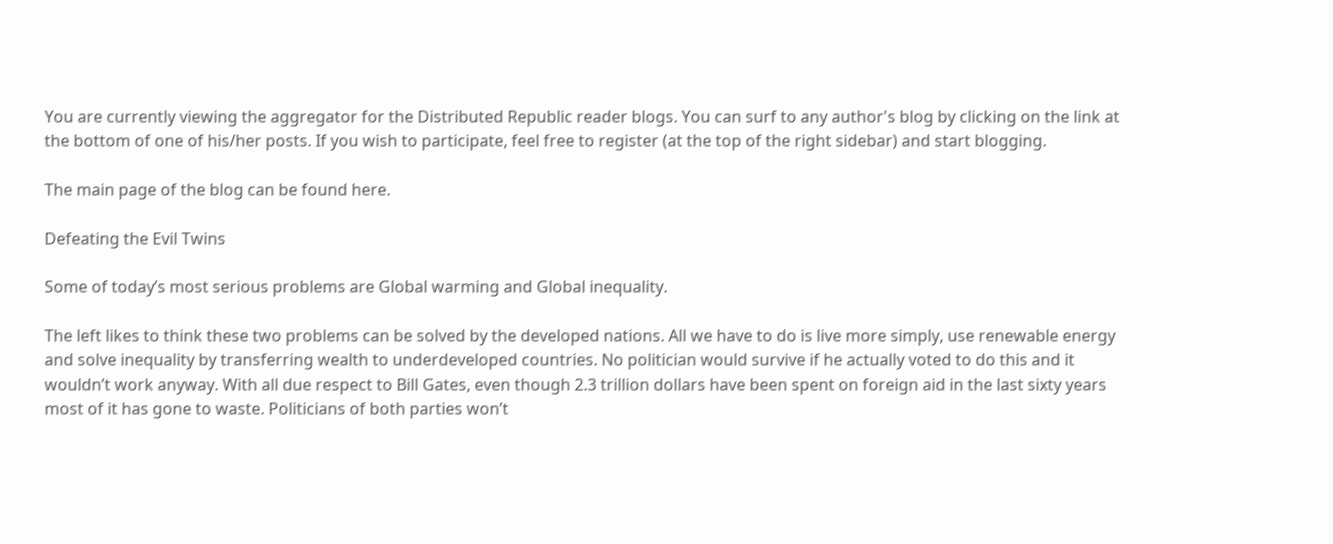You are currently viewing the aggregator for the Distributed Republic reader blogs. You can surf to any author's blog by clicking on the link at the bottom of one of his/her posts. If you wish to participate, feel free to register (at the top of the right sidebar) and start blogging.

The main page of the blog can be found here.

Defeating the Evil Twins

Some of today’s most serious problems are Global warming and Global inequality.

The left likes to think these two problems can be solved by the developed nations. All we have to do is live more simply, use renewable energy and solve inequality by transferring wealth to underdeveloped countries. No politician would survive if he actually voted to do this and it wouldn’t work anyway. With all due respect to Bill Gates, even though 2.3 trillion dollars have been spent on foreign aid in the last sixty years most of it has gone to waste. Politicians of both parties won’t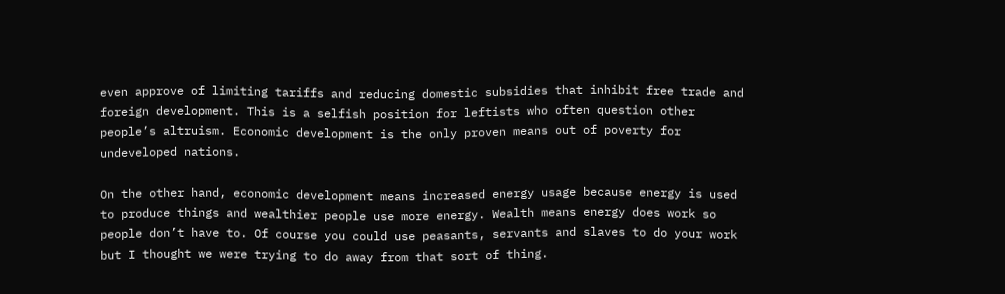even approve of limiting tariffs and reducing domestic subsidies that inhibit free trade and foreign development. This is a selfish position for leftists who often question other people’s altruism. Economic development is the only proven means out of poverty for undeveloped nations.

On the other hand, economic development means increased energy usage because energy is used to produce things and wealthier people use more energy. Wealth means energy does work so people don’t have to. Of course you could use peasants, servants and slaves to do your work but I thought we were trying to do away from that sort of thing.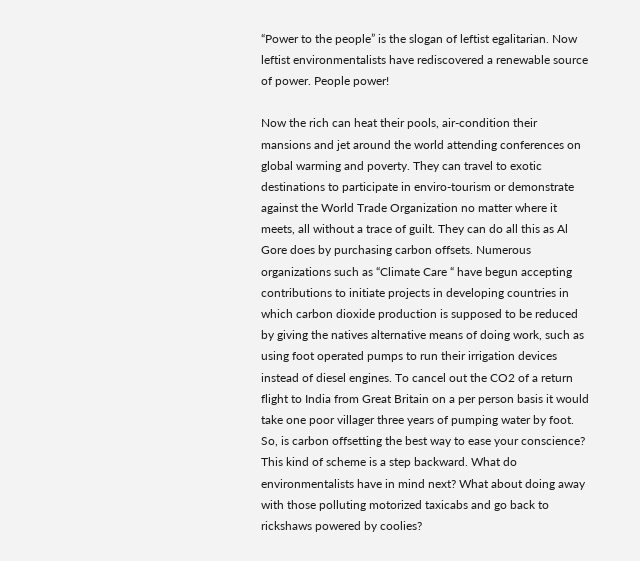“Power to the people” is the slogan of leftist egalitarian. Now leftist environmentalists have rediscovered a renewable source of power. People power!

Now the rich can heat their pools, air-condition their mansions and jet around the world attending conferences on global warming and poverty. They can travel to exotic destinations to participate in enviro-tourism or demonstrate against the World Trade Organization no matter where it meets, all without a trace of guilt. They can do all this as Al Gore does by purchasing carbon offsets. Numerous organizations such as “Climate Care “ have begun accepting contributions to initiate projects in developing countries in which carbon dioxide production is supposed to be reduced by giving the natives alternative means of doing work, such as using foot operated pumps to run their irrigation devices instead of diesel engines. To cancel out the CO2 of a return flight to India from Great Britain on a per person basis it would take one poor villager three years of pumping water by foot. So, is carbon offsetting the best way to ease your conscience? This kind of scheme is a step backward. What do environmentalists have in mind next? What about doing away with those polluting motorized taxicabs and go back to rickshaws powered by coolies?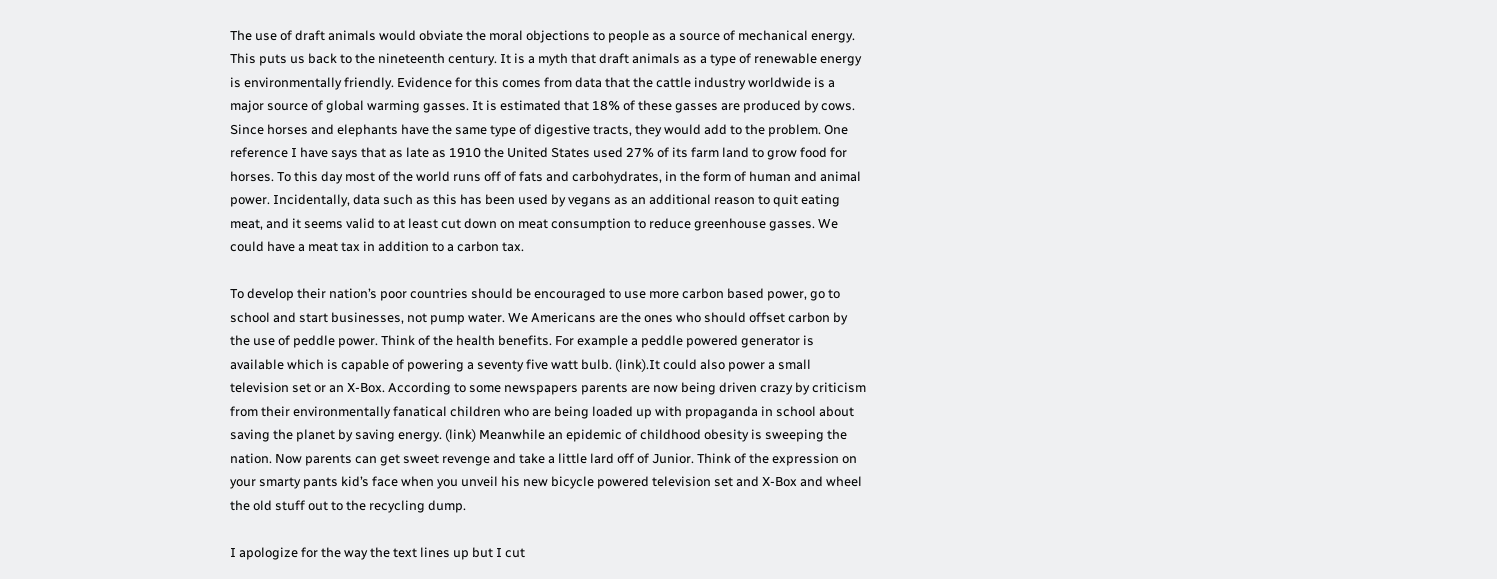The use of draft animals would obviate the moral objections to people as a source of mechanical energy. This puts us back to the nineteenth century. It is a myth that draft animals as a type of renewable energy is environmentally friendly. Evidence for this comes from data that the cattle industry worldwide is a major source of global warming gasses. It is estimated that 18% of these gasses are produced by cows. Since horses and elephants have the same type of digestive tracts, they would add to the problem. One reference I have says that as late as 1910 the United States used 27% of its farm land to grow food for horses. To this day most of the world runs off of fats and carbohydrates, in the form of human and animal power. Incidentally, data such as this has been used by vegans as an additional reason to quit eating meat, and it seems valid to at least cut down on meat consumption to reduce greenhouse gasses. We could have a meat tax in addition to a carbon tax.

To develop their nation’s poor countries should be encouraged to use more carbon based power, go to school and start businesses, not pump water. We Americans are the ones who should offset carbon by the use of peddle power. Think of the health benefits. For example a peddle powered generator is available which is capable of powering a seventy five watt bulb. (link).It could also power a small television set or an X-Box. According to some newspapers parents are now being driven crazy by criticism from their environmentally fanatical children who are being loaded up with propaganda in school about saving the planet by saving energy. (link) Meanwhile an epidemic of childhood obesity is sweeping the nation. Now parents can get sweet revenge and take a little lard off of Junior. Think of the expression on your smarty pants kid’s face when you unveil his new bicycle powered television set and X-Box and wheel the old stuff out to the recycling dump.

I apologize for the way the text lines up but I cut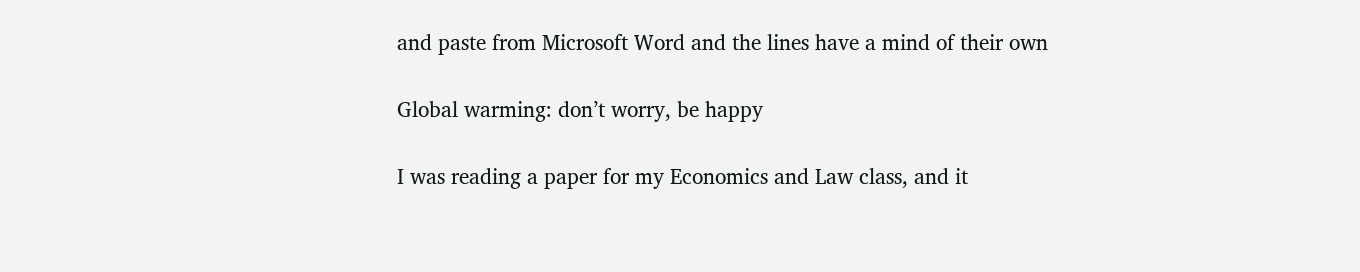and paste from Microsoft Word and the lines have a mind of their own

Global warming: don’t worry, be happy

I was reading a paper for my Economics and Law class, and it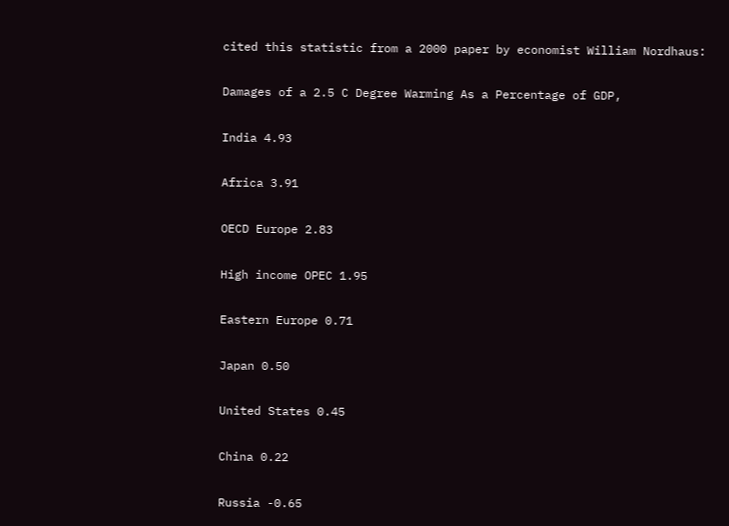cited this statistic from a 2000 paper by economist William Nordhaus:

Damages of a 2.5 C Degree Warming As a Percentage of GDP,

India 4.93

Africa 3.91

OECD Europe 2.83

High income OPEC 1.95

Eastern Europe 0.71

Japan 0.50

United States 0.45

China 0.22

Russia -0.65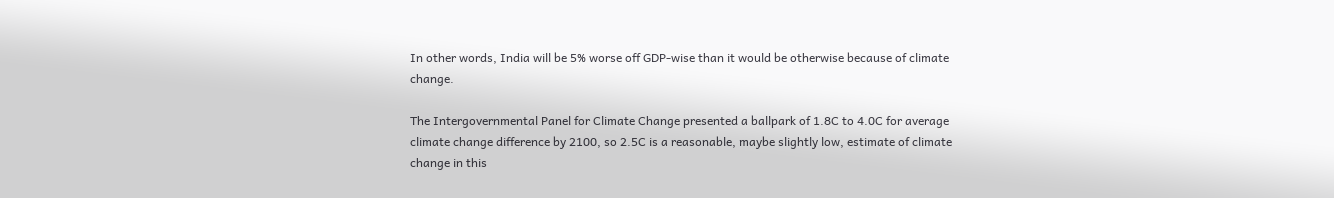In other words, India will be 5% worse off GDP-wise than it would be otherwise because of climate change.

The Intergovernmental Panel for Climate Change presented a ballpark of 1.8C to 4.0C for average climate change difference by 2100, so 2.5C is a reasonable, maybe slightly low, estimate of climate change in this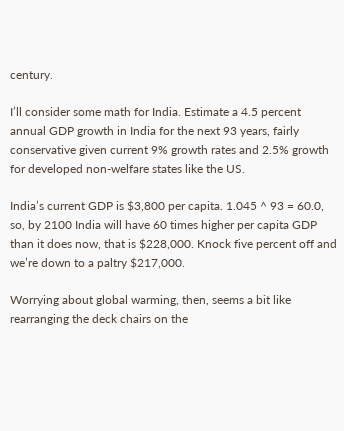century.

I’ll consider some math for India. Estimate a 4.5 percent annual GDP growth in India for the next 93 years, fairly conservative given current 9% growth rates and 2.5% growth for developed non-welfare states like the US.

India’s current GDP is $3,800 per capita. 1.045 ^ 93 = 60.0, so, by 2100 India will have 60 times higher per capita GDP than it does now, that is $228,000. Knock five percent off and we’re down to a paltry $217,000.

Worrying about global warming, then, seems a bit like rearranging the deck chairs on the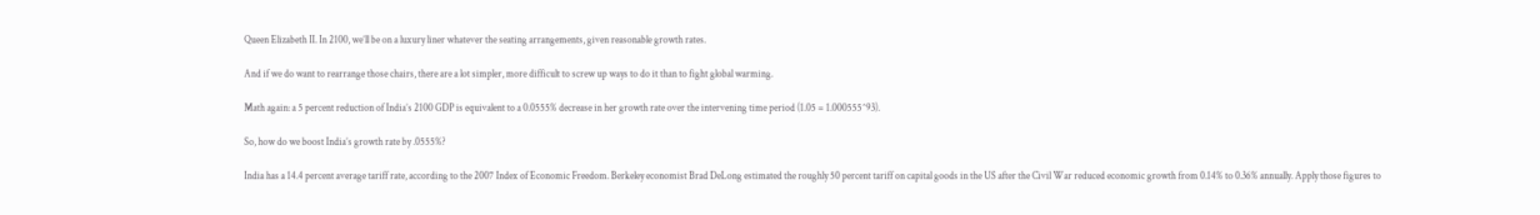Queen Elizabeth II. In 2100, we’ll be on a luxury liner whatever the seating arrangements, given reasonable growth rates.

And if we do want to rearrange those chairs, there are a lot simpler, more difficult to screw up ways to do it than to fight global warming.

Math again: a 5 percent reduction of India’s 2100 GDP is equivalent to a 0.0555% decrease in her growth rate over the intervening time period (1.05 = 1.000555^93).

So, how do we boost India’s growth rate by .0555%?

India has a 14.4 percent average tariff rate, according to the 2007 Index of Economic Freedom. Berkeley economist Brad DeLong estimated the roughly 50 percent tariff on capital goods in the US after the Civil War reduced economic growth from 0.14% to 0.36% annually. Apply those figures to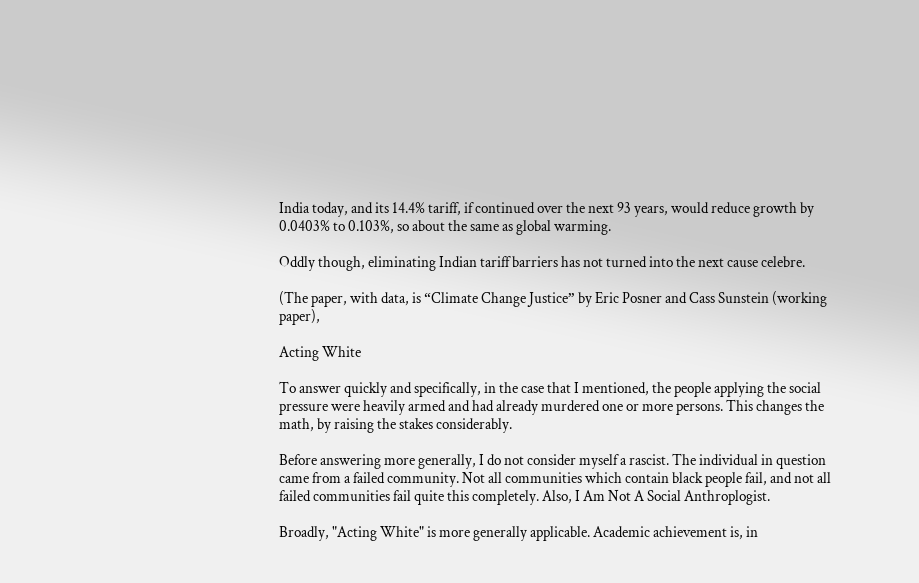India today, and its 14.4% tariff, if continued over the next 93 years, would reduce growth by 0.0403% to 0.103%, so about the same as global warming.

Oddly though, eliminating Indian tariff barriers has not turned into the next cause celebre.

(The paper, with data, is “Climate Change Justice” by Eric Posner and Cass Sunstein (working paper),

Acting White

To answer quickly and specifically, in the case that I mentioned, the people applying the social pressure were heavily armed and had already murdered one or more persons. This changes the math, by raising the stakes considerably.

Before answering more generally, I do not consider myself a rascist. The individual in question came from a failed community. Not all communities which contain black people fail, and not all failed communities fail quite this completely. Also, I Am Not A Social Anthroplogist.

Broadly, "Acting White" is more generally applicable. Academic achievement is, in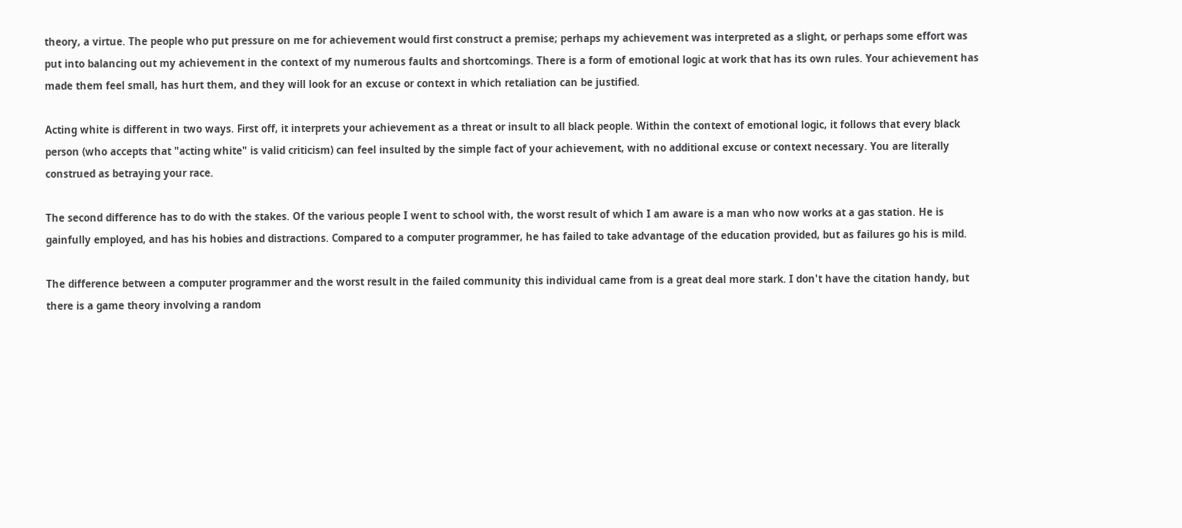theory, a virtue. The people who put pressure on me for achievement would first construct a premise; perhaps my achievement was interpreted as a slight, or perhaps some effort was put into balancing out my achievement in the context of my numerous faults and shortcomings. There is a form of emotional logic at work that has its own rules. Your achievement has made them feel small, has hurt them, and they will look for an excuse or context in which retaliation can be justified.

Acting white is different in two ways. First off, it interprets your achievement as a threat or insult to all black people. Within the context of emotional logic, it follows that every black person (who accepts that "acting white" is valid criticism) can feel insulted by the simple fact of your achievement, with no additional excuse or context necessary. You are literally construed as betraying your race.

The second difference has to do with the stakes. Of the various people I went to school with, the worst result of which I am aware is a man who now works at a gas station. He is gainfully employed, and has his hobies and distractions. Compared to a computer programmer, he has failed to take advantage of the education provided, but as failures go his is mild.

The difference between a computer programmer and the worst result in the failed community this individual came from is a great deal more stark. I don't have the citation handy, but there is a game theory involving a random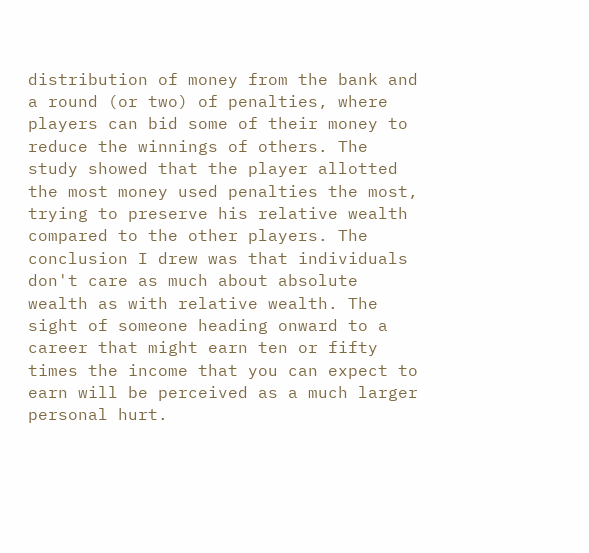distribution of money from the bank and a round (or two) of penalties, where players can bid some of their money to reduce the winnings of others. The study showed that the player allotted the most money used penalties the most, trying to preserve his relative wealth compared to the other players. The conclusion I drew was that individuals don't care as much about absolute wealth as with relative wealth. The sight of someone heading onward to a career that might earn ten or fifty times the income that you can expect to earn will be perceived as a much larger personal hurt.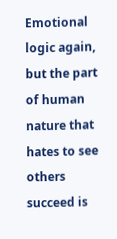Emotional logic again, but the part of human nature that hates to see others succeed is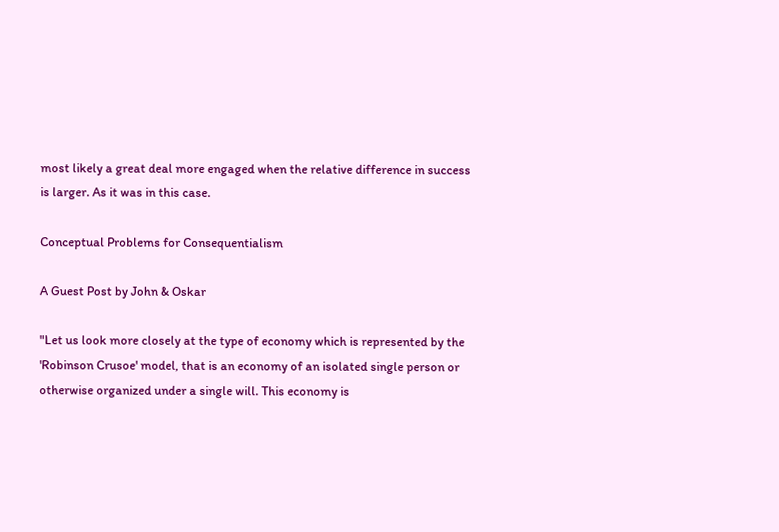most likely a great deal more engaged when the relative difference in success is larger. As it was in this case.

Conceptual Problems for Consequentialism

A Guest Post by John & Oskar

"Let us look more closely at the type of economy which is represented by the 'Robinson Crusoe' model, that is an economy of an isolated single person or otherwise organized under a single will. This economy is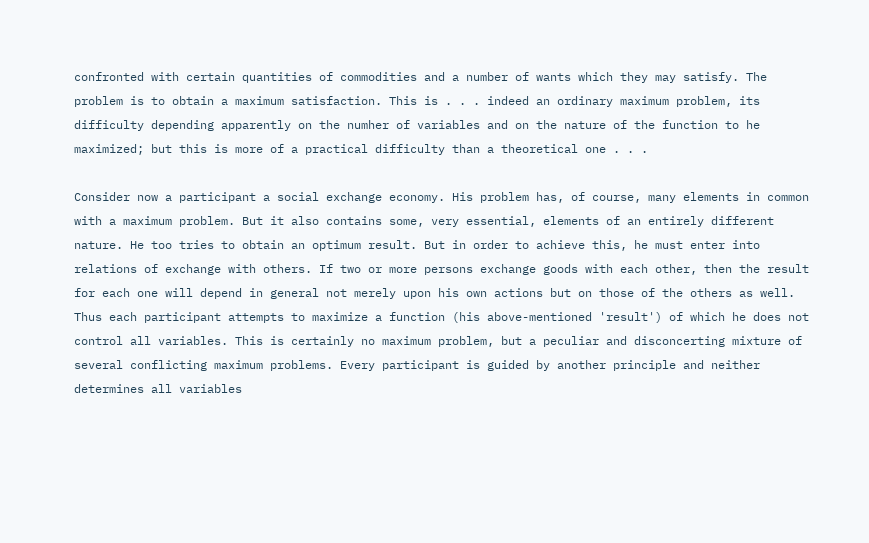confronted with certain quantities of commodities and a number of wants which they may satisfy. The problem is to obtain a maximum satisfaction. This is . . . indeed an ordinary maximum problem, its difficulty depending apparently on the numher of variables and on the nature of the function to he maximized; but this is more of a practical difficulty than a theoretical one . . .

Consider now a participant a social exchange economy. His problem has, of course, many elements in common with a maximum problem. But it also contains some, very essential, elements of an entirely different nature. He too tries to obtain an optimum result. But in order to achieve this, he must enter into relations of exchange with others. If two or more persons exchange goods with each other, then the result for each one will depend in general not merely upon his own actions but on those of the others as well. Thus each participant attempts to maximize a function (his above-mentioned 'result') of which he does not control all variables. This is certainly no maximum problem, but a peculiar and disconcerting mixture of several conflicting maximum problems. Every participant is guided by another principle and neither determines all variables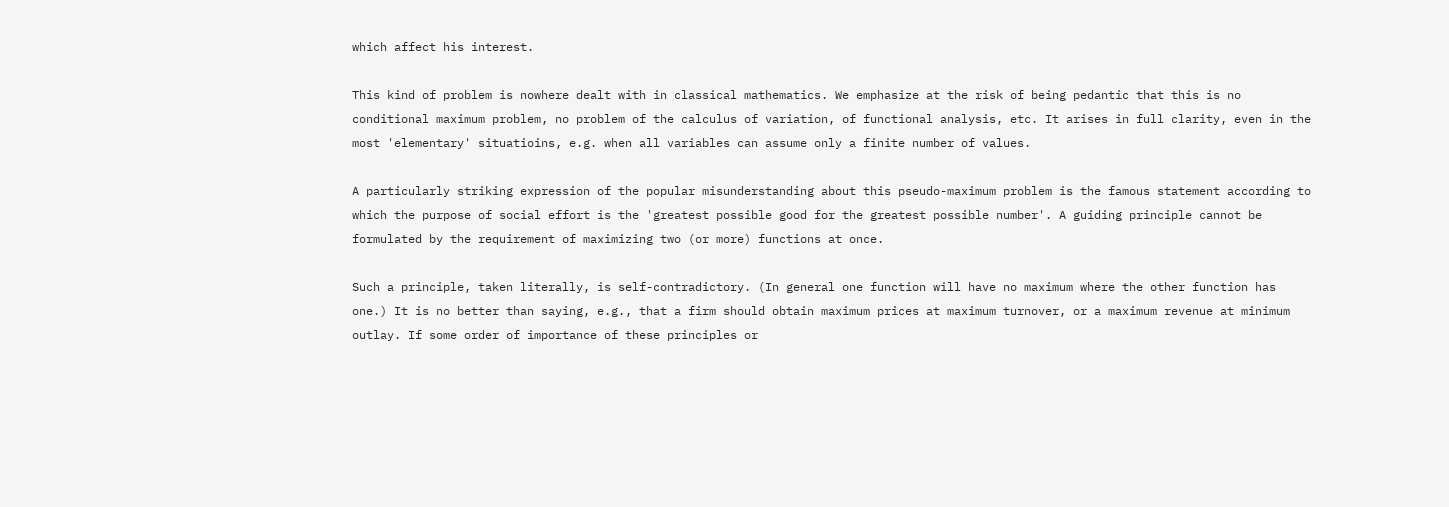which affect his interest.

This kind of problem is nowhere dealt with in classical mathematics. We emphasize at the risk of being pedantic that this is no conditional maximum problem, no problem of the calculus of variation, of functional analysis, etc. It arises in full clarity, even in the most 'elementary' situatioins, e.g. when all variables can assume only a finite number of values.

A particularly striking expression of the popular misunderstanding about this pseudo-maximum problem is the famous statement according to which the purpose of social effort is the 'greatest possible good for the greatest possible number'. A guiding principle cannot be formulated by the requirement of maximizing two (or more) functions at once.

Such a principle, taken literally, is self-contradictory. (In general one function will have no maximum where the other function has one.) It is no better than saying, e.g., that a firm should obtain maximum prices at maximum turnover, or a maximum revenue at minimum outlay. If some order of importance of these principles or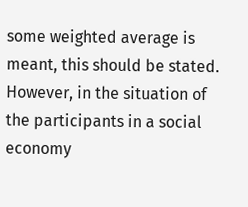some weighted average is meant, this should be stated. However, in the situation of the participants in a social economy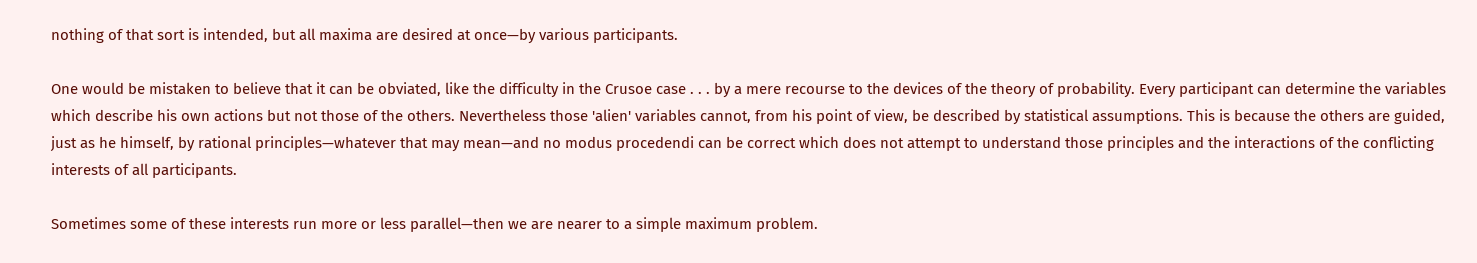nothing of that sort is intended, but all maxima are desired at once—by various participants.

One would be mistaken to believe that it can be obviated, like the difficulty in the Crusoe case . . . by a mere recourse to the devices of the theory of probability. Every participant can determine the variables which describe his own actions but not those of the others. Nevertheless those 'alien' variables cannot, from his point of view, be described by statistical assumptions. This is because the others are guided, just as he himself, by rational principles—whatever that may mean—and no modus procedendi can be correct which does not attempt to understand those principles and the interactions of the conflicting interests of all participants.

Sometimes some of these interests run more or less parallel—then we are nearer to a simple maximum problem.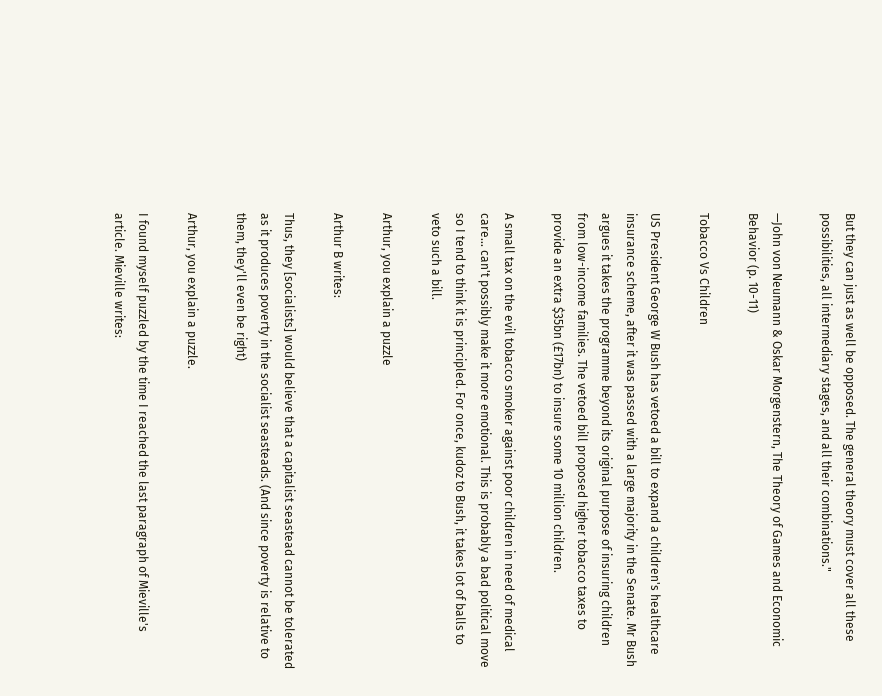But they can just as well be opposed. The general theory must cover all these possibilities, all intermediary stages, and all their combinations."

—John von Neumann & Oskar Morgenstern, The Theory of Games and Economic Behavior (p. 10-11)

Tobacco Vs Children

US President George W Bush has vetoed a bill to expand a children's healthcare insurance scheme, after it was passed with a large majority in the Senate. Mr Bush argues it takes the programme beyond its original purpose of insuring children from low-income families. The vetoed bill proposed higher tobacco taxes to provide an extra $35bn (£17bn) to insure some 10 million children.

A small tax on the evil tobacco smoker against poor children in need of medical care... can't possibly make it more emotional. This is probably a bad political move so I tend to think it is principled. For once, kudoz to Bush, it takes lot of balls to veto such a bill.

Arthur, you explain a puzzle

Arthur B writes:

Thus, they [socialists] would believe that a capitalist seastead cannot be tolerated as it produces poverty in the socialist seasteads. (And since poverty is relative to them, they'll even be right)

Arthur, you explain a puzzle.

I found myself puzzled by the time I reached the last paragraph of Mieville's article. Mieville writes: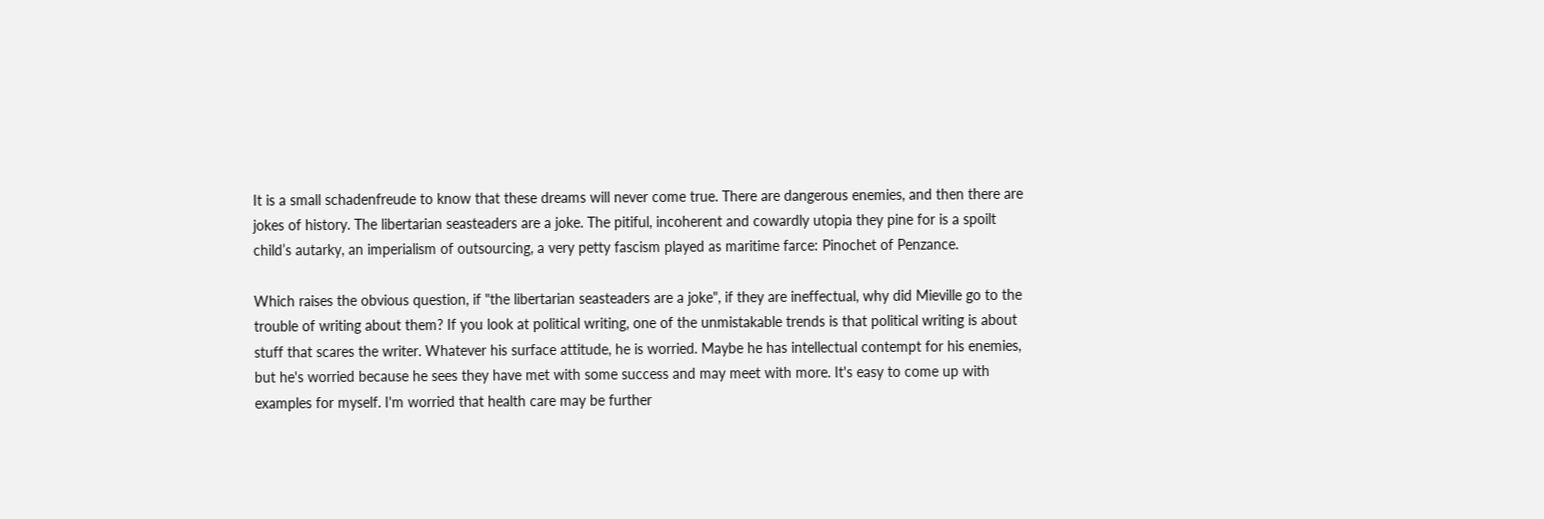It is a small schadenfreude to know that these dreams will never come true. There are dangerous enemies, and then there are jokes of history. The libertarian seasteaders are a joke. The pitiful, incoherent and cowardly utopia they pine for is a spoilt child’s autarky, an imperialism of outsourcing, a very petty fascism played as maritime farce: Pinochet of Penzance.

Which raises the obvious question, if "the libertarian seasteaders are a joke", if they are ineffectual, why did Mieville go to the trouble of writing about them? If you look at political writing, one of the unmistakable trends is that political writing is about stuff that scares the writer. Whatever his surface attitude, he is worried. Maybe he has intellectual contempt for his enemies, but he's worried because he sees they have met with some success and may meet with more. It's easy to come up with examples for myself. I'm worried that health care may be further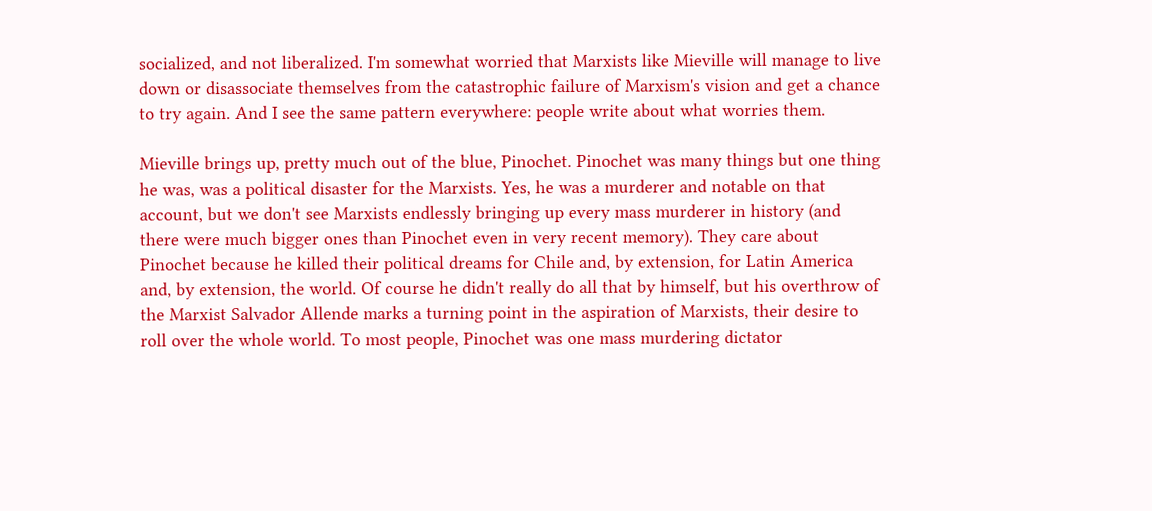socialized, and not liberalized. I'm somewhat worried that Marxists like Mieville will manage to live down or disassociate themselves from the catastrophic failure of Marxism's vision and get a chance to try again. And I see the same pattern everywhere: people write about what worries them.

Mieville brings up, pretty much out of the blue, Pinochet. Pinochet was many things but one thing he was, was a political disaster for the Marxists. Yes, he was a murderer and notable on that account, but we don't see Marxists endlessly bringing up every mass murderer in history (and there were much bigger ones than Pinochet even in very recent memory). They care about Pinochet because he killed their political dreams for Chile and, by extension, for Latin America and, by extension, the world. Of course he didn't really do all that by himself, but his overthrow of the Marxist Salvador Allende marks a turning point in the aspiration of Marxists, their desire to roll over the whole world. To most people, Pinochet was one mass murdering dictator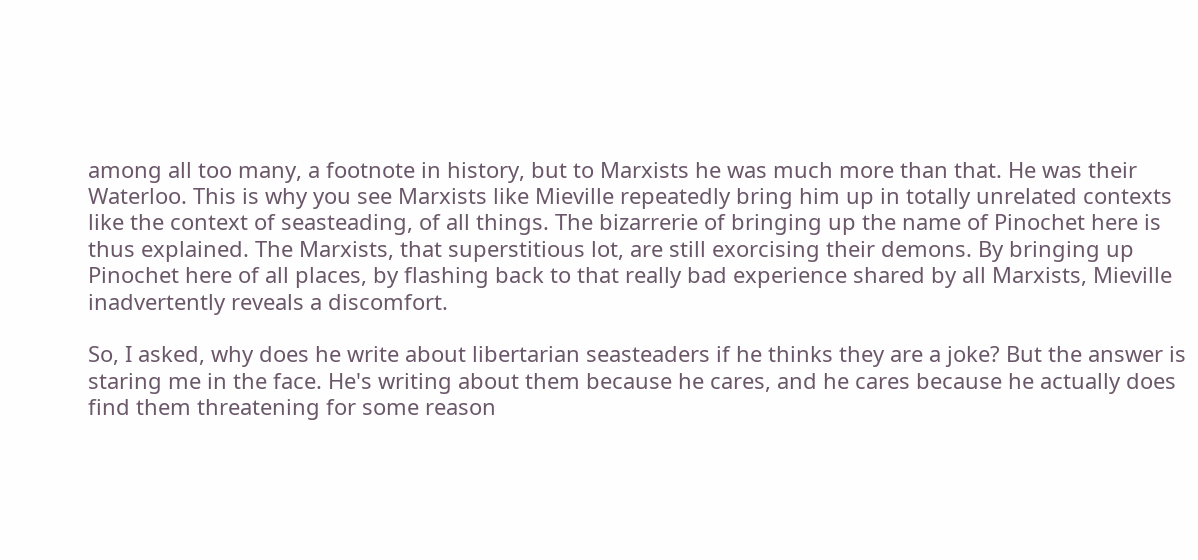among all too many, a footnote in history, but to Marxists he was much more than that. He was their Waterloo. This is why you see Marxists like Mieville repeatedly bring him up in totally unrelated contexts like the context of seasteading, of all things. The bizarrerie of bringing up the name of Pinochet here is thus explained. The Marxists, that superstitious lot, are still exorcising their demons. By bringing up Pinochet here of all places, by flashing back to that really bad experience shared by all Marxists, Mieville inadvertently reveals a discomfort.

So, I asked, why does he write about libertarian seasteaders if he thinks they are a joke? But the answer is staring me in the face. He's writing about them because he cares, and he cares because he actually does find them threatening for some reason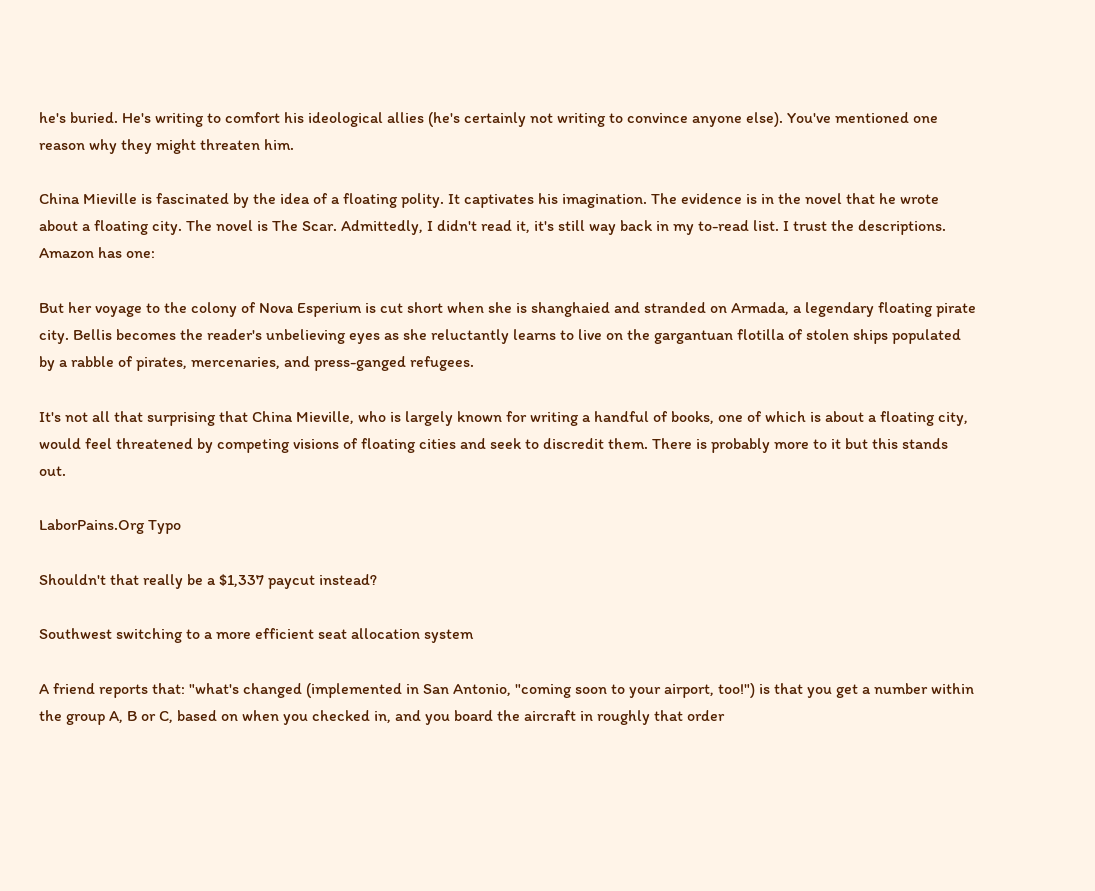he's buried. He's writing to comfort his ideological allies (he's certainly not writing to convince anyone else). You've mentioned one reason why they might threaten him.

China Mieville is fascinated by the idea of a floating polity. It captivates his imagination. The evidence is in the novel that he wrote about a floating city. The novel is The Scar. Admittedly, I didn't read it, it's still way back in my to-read list. I trust the descriptions. Amazon has one:

But her voyage to the colony of Nova Esperium is cut short when she is shanghaied and stranded on Armada, a legendary floating pirate city. Bellis becomes the reader's unbelieving eyes as she reluctantly learns to live on the gargantuan flotilla of stolen ships populated by a rabble of pirates, mercenaries, and press-ganged refugees.

It's not all that surprising that China Mieville, who is largely known for writing a handful of books, one of which is about a floating city, would feel threatened by competing visions of floating cities and seek to discredit them. There is probably more to it but this stands out.

LaborPains.Org Typo

Shouldn't that really be a $1,337 paycut instead?

Southwest switching to a more efficient seat allocation system

A friend reports that: "what's changed (implemented in San Antonio, "coming soon to your airport, too!") is that you get a number within the group A, B or C, based on when you checked in, and you board the aircraft in roughly that order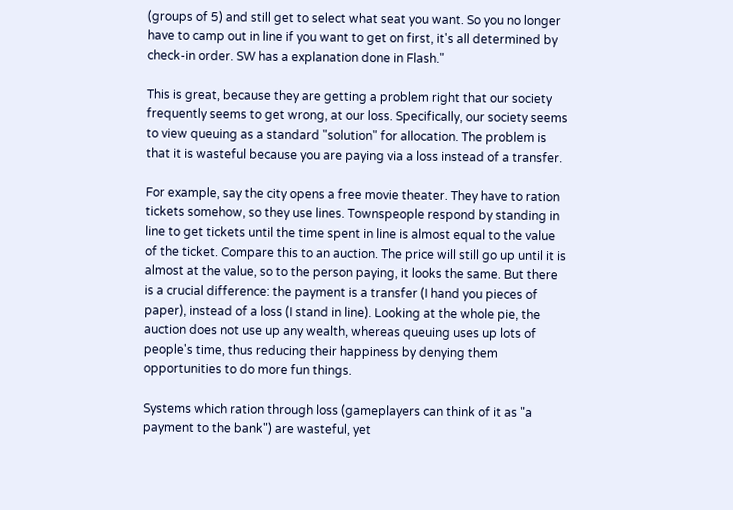(groups of 5) and still get to select what seat you want. So you no longer have to camp out in line if you want to get on first, it's all determined by check-in order. SW has a explanation done in Flash."

This is great, because they are getting a problem right that our society frequently seems to get wrong, at our loss. Specifically, our society seems to view queuing as a standard "solution" for allocation. The problem is that it is wasteful because you are paying via a loss instead of a transfer.

For example, say the city opens a free movie theater. They have to ration tickets somehow, so they use lines. Townspeople respond by standing in line to get tickets until the time spent in line is almost equal to the value of the ticket. Compare this to an auction. The price will still go up until it is almost at the value, so to the person paying, it looks the same. But there is a crucial difference: the payment is a transfer (I hand you pieces of paper), instead of a loss (I stand in line). Looking at the whole pie, the auction does not use up any wealth, whereas queuing uses up lots of people's time, thus reducing their happiness by denying them opportunities to do more fun things.

Systems which ration through loss (gameplayers can think of it as "a payment to the bank") are wasteful, yet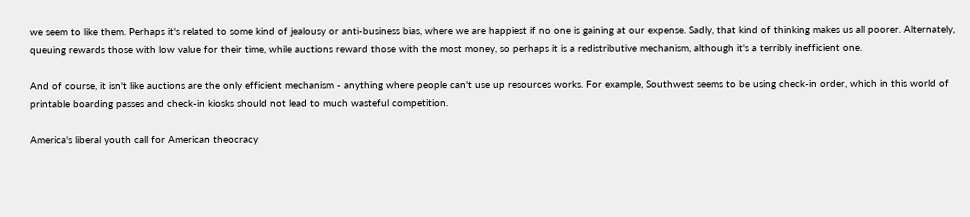we seem to like them. Perhaps it's related to some kind of jealousy or anti-business bias, where we are happiest if no one is gaining at our expense. Sadly, that kind of thinking makes us all poorer. Alternately, queuing rewards those with low value for their time, while auctions reward those with the most money, so perhaps it is a redistributive mechanism, although it's a terribly inefficient one.

And of course, it isn't like auctions are the only efficient mechanism - anything where people can't use up resources works. For example, Southwest seems to be using check-in order, which in this world of printable boarding passes and check-in kiosks should not lead to much wasteful competition.

America's liberal youth call for American theocracy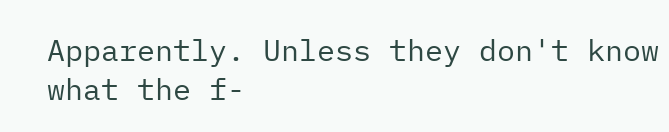Apparently. Unless they don't know what the f-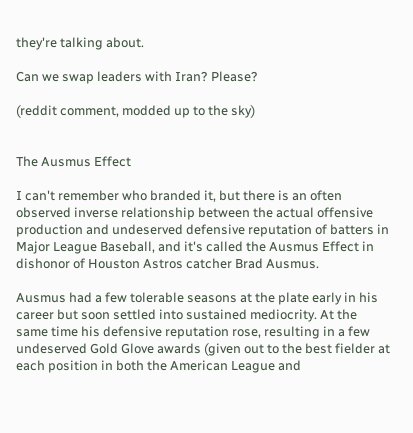they're talking about.

Can we swap leaders with Iran? Please?

(reddit comment, modded up to the sky)


The Ausmus Effect

I can't remember who branded it, but there is an often observed inverse relationship between the actual offensive production and undeserved defensive reputation of batters in Major League Baseball, and it's called the Ausmus Effect in dishonor of Houston Astros catcher Brad Ausmus.

Ausmus had a few tolerable seasons at the plate early in his career but soon settled into sustained mediocrity. At the same time his defensive reputation rose, resulting in a few undeserved Gold Glove awards (given out to the best fielder at each position in both the American League and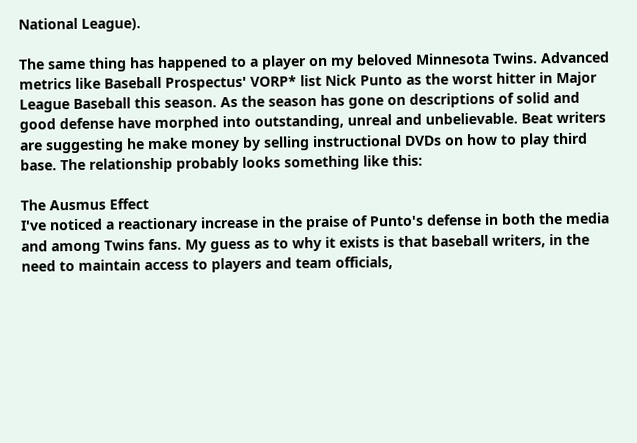National League).

The same thing has happened to a player on my beloved Minnesota Twins. Advanced metrics like Baseball Prospectus' VORP* list Nick Punto as the worst hitter in Major League Baseball this season. As the season has gone on descriptions of solid and good defense have morphed into outstanding, unreal and unbelievable. Beat writers are suggesting he make money by selling instructional DVDs on how to play third base. The relationship probably looks something like this:

The Ausmus Effect
I've noticed a reactionary increase in the praise of Punto's defense in both the media and among Twins fans. My guess as to why it exists is that baseball writers, in the need to maintain access to players and team officials,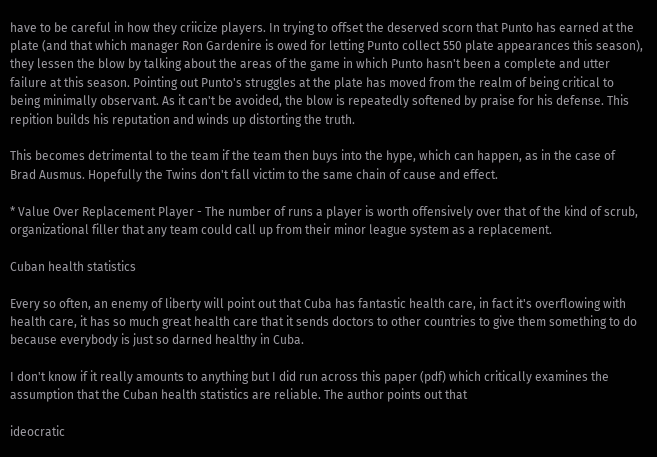have to be careful in how they criicize players. In trying to offset the deserved scorn that Punto has earned at the plate (and that which manager Ron Gardenire is owed for letting Punto collect 550 plate appearances this season), they lessen the blow by talking about the areas of the game in which Punto hasn't been a complete and utter failure at this season. Pointing out Punto's struggles at the plate has moved from the realm of being critical to being minimally observant. As it can't be avoided, the blow is repeatedly softened by praise for his defense. This repition builds his reputation and winds up distorting the truth.

This becomes detrimental to the team if the team then buys into the hype, which can happen, as in the case of Brad Ausmus. Hopefully the Twins don't fall victim to the same chain of cause and effect.

* Value Over Replacement Player - The number of runs a player is worth offensively over that of the kind of scrub, organizational filler that any team could call up from their minor league system as a replacement.

Cuban health statistics

Every so often, an enemy of liberty will point out that Cuba has fantastic health care, in fact it's overflowing with health care, it has so much great health care that it sends doctors to other countries to give them something to do because everybody is just so darned healthy in Cuba.

I don't know if it really amounts to anything but I did run across this paper (pdf) which critically examines the assumption that the Cuban health statistics are reliable. The author points out that

ideocratic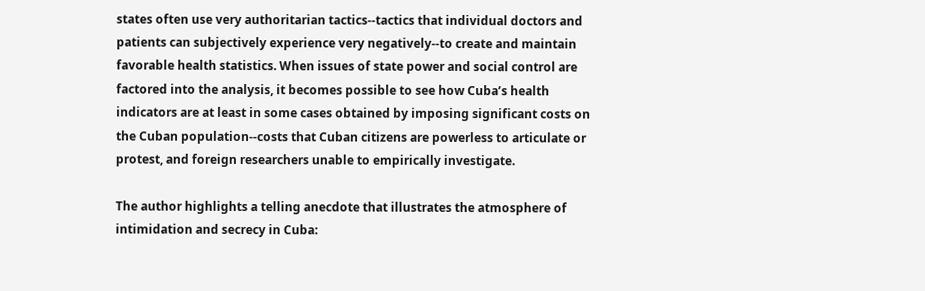states often use very authoritarian tactics--tactics that individual doctors and patients can subjectively experience very negatively--to create and maintain favorable health statistics. When issues of state power and social control are factored into the analysis, it becomes possible to see how Cuba’s health indicators are at least in some cases obtained by imposing significant costs on the Cuban population--costs that Cuban citizens are powerless to articulate or protest, and foreign researchers unable to empirically investigate.

The author highlights a telling anecdote that illustrates the atmosphere of intimidation and secrecy in Cuba: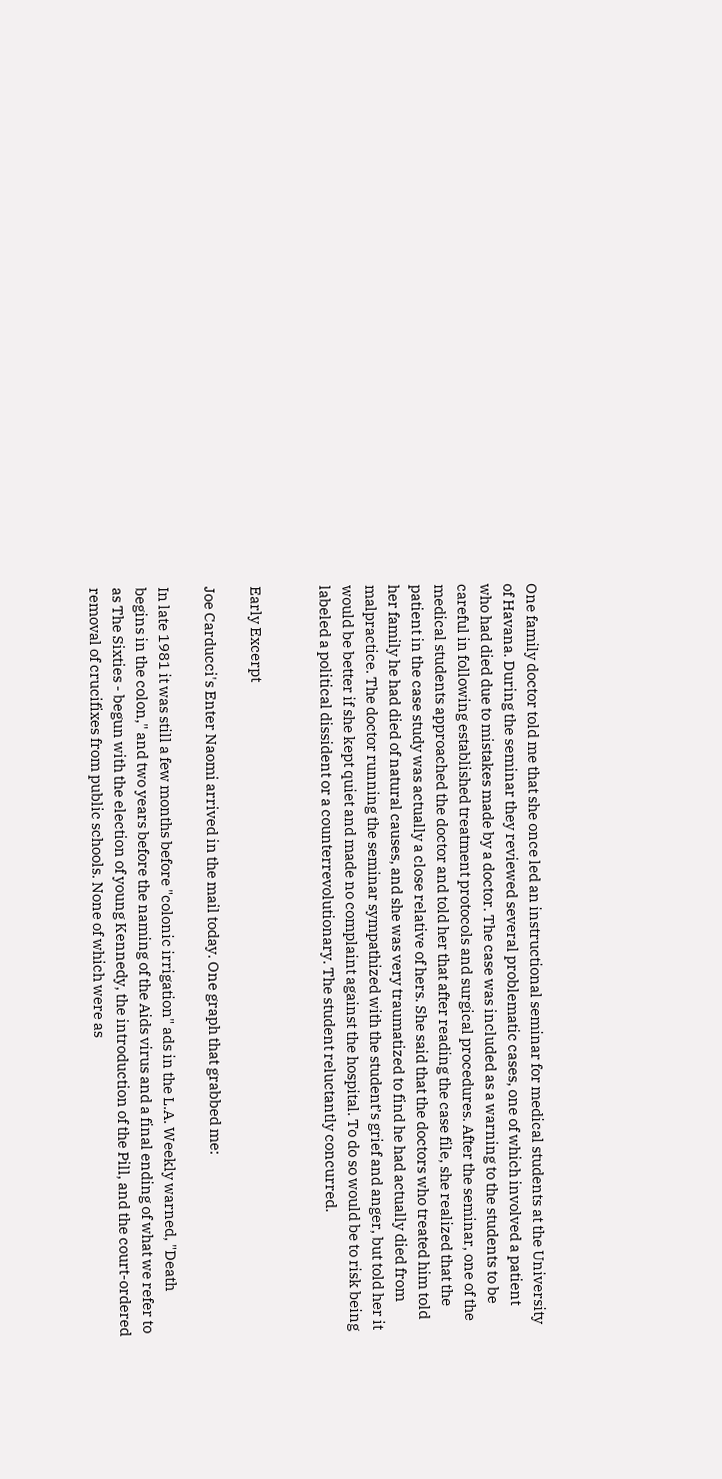One family doctor told me that she once led an instructional seminar for medical students at the University of Havana. During the seminar they reviewed several problematic cases, one of which involved a patient who had died due to mistakes made by a doctor. The case was included as a warning to the students to be careful in following established treatment protocols and surgical procedures. After the seminar, one of the medical students approached the doctor and told her that after reading the case file, she realized that the patient in the case study was actually a close relative of hers. She said that the doctors who treated him told her family he had died of natural causes, and she was very traumatized to find he had actually died from malpractice. The doctor running the seminar sympathized with the student’s grief and anger, but told her it would be better if she kept quiet and made no complaint against the hospital. To do so would be to risk being labeled a political dissident or a counterrevolutionary. The student reluctantly concurred.


Early Excerpt

Joe Carducci's Enter Naomi arrived in the mail today. One graph that grabbed me:

In late 1981 it was still a few months before "colonic irrigation" ads in the L.A. Weekly warned, "Death begins in the colon," and two years before the naming of the Aids virus and a final ending of what we refer to as The Sixties - begun with the election of young Kennedy, the introduction of the Pill, and the court-ordered removal of crucifixes from public schools. None of which were as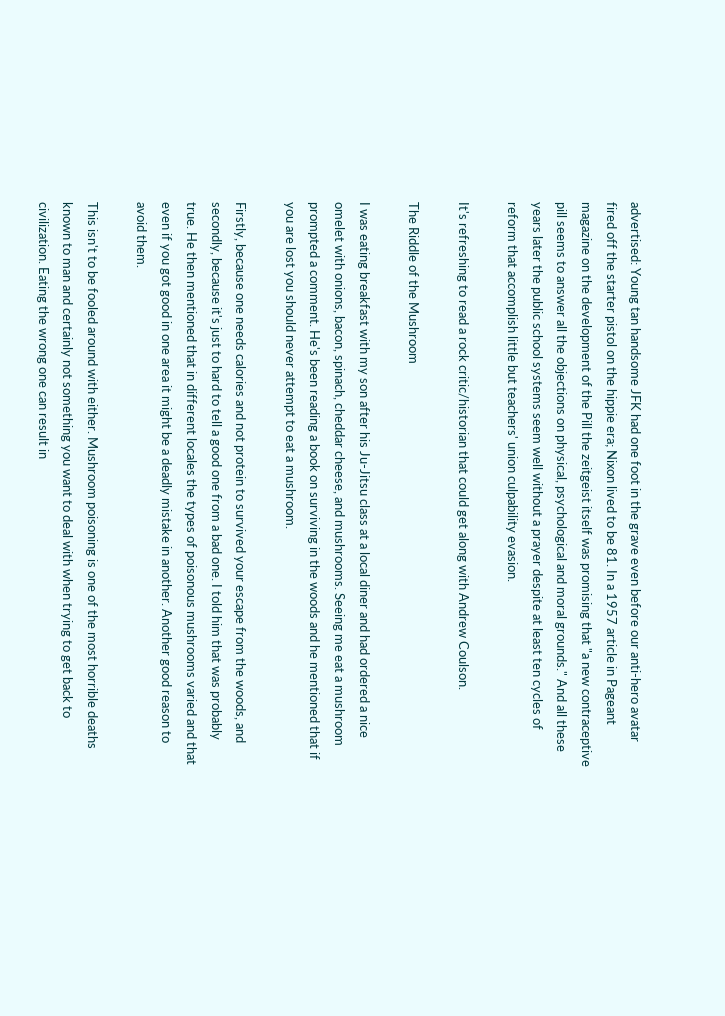advertised: Young tan handsome JFK had one foot in the grave even before our anti-hero avatar fired off the starter pistol on the hippie era; Nixon lived to be 81. In a 1957 article in Pageant magazine on the development of the Pill the zeitgeist itself was promising that "a new contraceptive pill seems to answer all the objections on physical, psychological and moral grounds." And all these years later the public school systems seem well without a prayer despite at least ten cycles of reform that accomplish little but teachers' union culpability evasion.

It's refreshing to read a rock critic/historian that could get along with Andrew Coulson.

The Riddle of the Mushroom

I was eating breakfast with my son after his Ju-Jitsu class at a local diner and had ordered a nice omelet with onions, bacon, spinach, cheddar cheese, and mushrooms. Seeing me eat a mushroom prompted a comment. He's been reading a book on surviving in the woods and he mentioned that if you are lost you should never attempt to eat a mushroom.

Firstly, because one needs calories and not protein to survived your escape from the woods, and secondly, because it's just to hard to tell a good one from a bad one. I told him that was probably true. He then mentioned that in different locales the types of poisonous mushrooms varied and that even if you got good in one area it might be a deadly mistake in another. Another good reason to avoid them.

This isn't to be fooled around with either. Mushroom poisoning is one of the most horrible deaths known to man and certainly not something you want to deal with when trying to get back to civilization. Eating the wrong one can result in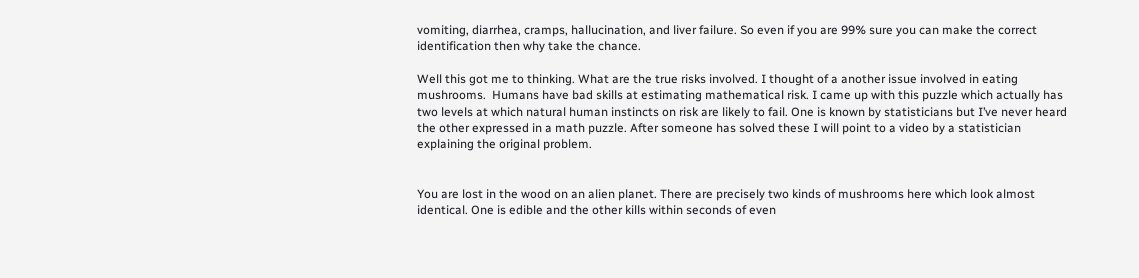vomiting, diarrhea, cramps, hallucination, and liver failure. So even if you are 99% sure you can make the correct identification then why take the chance.

Well this got me to thinking. What are the true risks involved. I thought of a another issue involved in eating mushrooms.  Humans have bad skills at estimating mathematical risk. I came up with this puzzle which actually has two levels at which natural human instincts on risk are likely to fail. One is known by statisticians but I’ve never heard the other expressed in a math puzzle. After someone has solved these I will point to a video by a statistician explaining the original problem.


You are lost in the wood on an alien planet. There are precisely two kinds of mushrooms here which look almost identical. One is edible and the other kills within seconds of even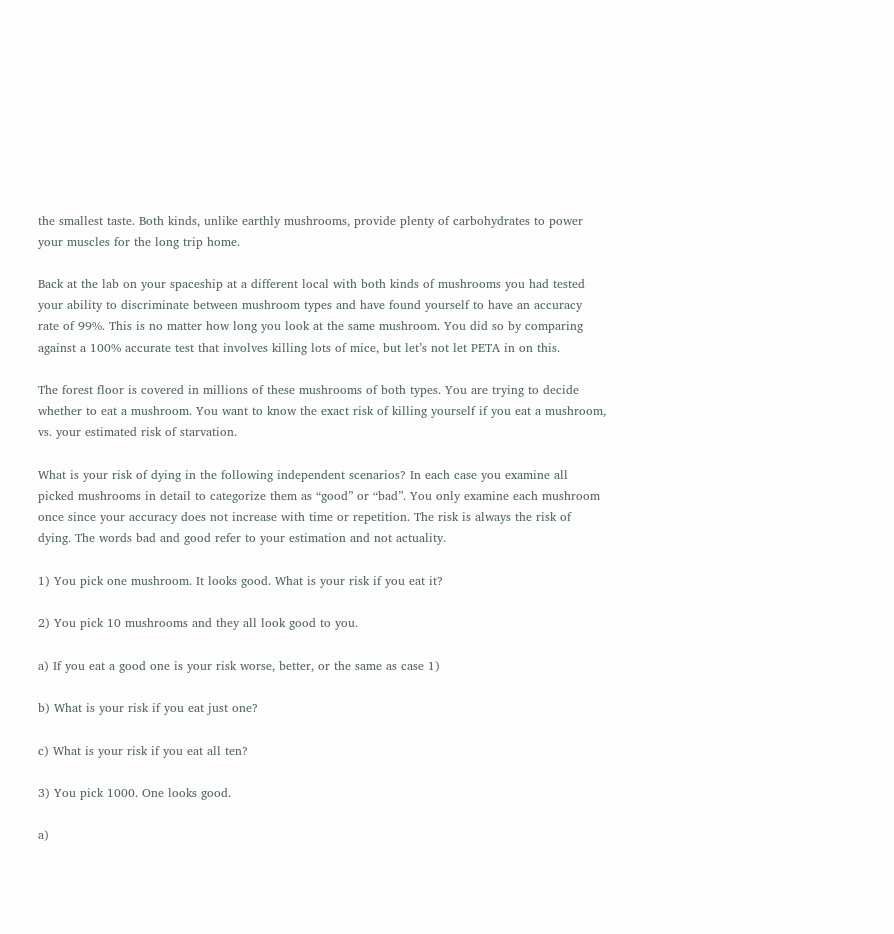the smallest taste. Both kinds, unlike earthly mushrooms, provide plenty of carbohydrates to power your muscles for the long trip home.

Back at the lab on your spaceship at a different local with both kinds of mushrooms you had tested your ability to discriminate between mushroom types and have found yourself to have an accuracy rate of 99%. This is no matter how long you look at the same mushroom. You did so by comparing against a 100% accurate test that involves killing lots of mice, but let’s not let PETA in on this.

The forest floor is covered in millions of these mushrooms of both types. You are trying to decide whether to eat a mushroom. You want to know the exact risk of killing yourself if you eat a mushroom, vs. your estimated risk of starvation.

What is your risk of dying in the following independent scenarios? In each case you examine all picked mushrooms in detail to categorize them as “good” or “bad”. You only examine each mushroom once since your accuracy does not increase with time or repetition. The risk is always the risk of dying. The words bad and good refer to your estimation and not actuality.

1) You pick one mushroom. It looks good. What is your risk if you eat it?

2) You pick 10 mushrooms and they all look good to you.

a) If you eat a good one is your risk worse, better, or the same as case 1)

b) What is your risk if you eat just one?

c) What is your risk if you eat all ten?

3) You pick 1000. One looks good.

a)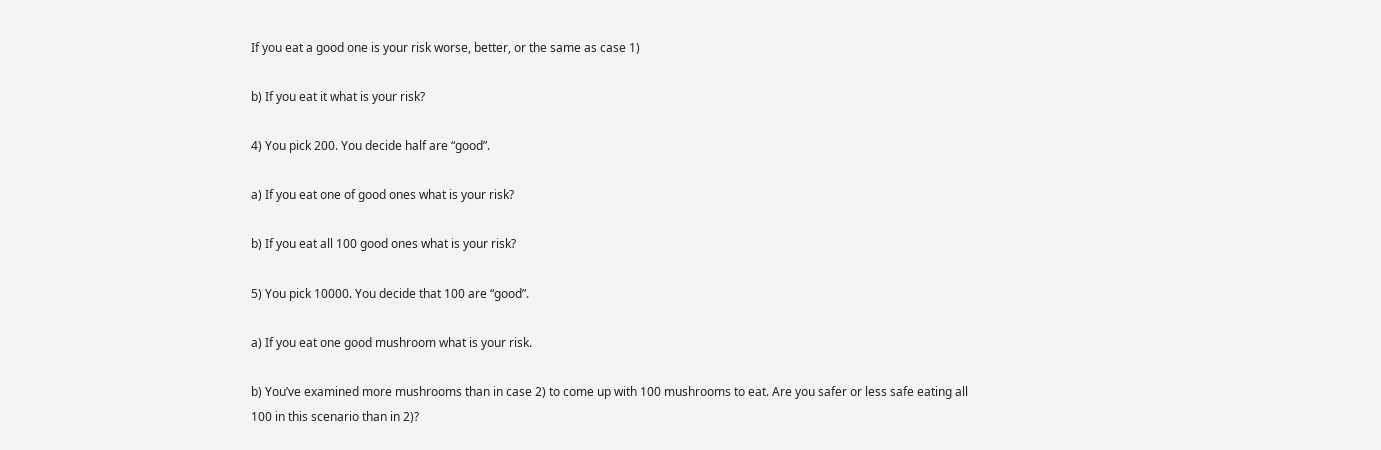If you eat a good one is your risk worse, better, or the same as case 1)

b) If you eat it what is your risk?

4) You pick 200. You decide half are “good”.

a) If you eat one of good ones what is your risk?

b) If you eat all 100 good ones what is your risk?

5) You pick 10000. You decide that 100 are “good”.

a) If you eat one good mushroom what is your risk.

b) You’ve examined more mushrooms than in case 2) to come up with 100 mushrooms to eat. Are you safer or less safe eating all 100 in this scenario than in 2)?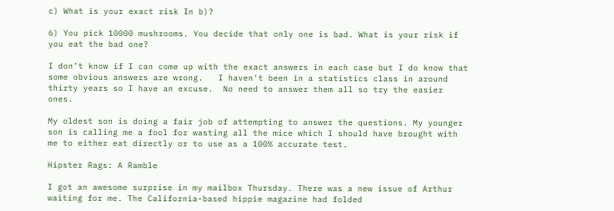c) What is your exact risk In b)?

6) You pick 10000 mushrooms. You decide that only one is bad. What is your risk if you eat the bad one?

I don’t know if I can come up with the exact answers in each case but I do know that some obvious answers are wrong.   I haven't been in a statistics class in around thirty years so I have an excuse.  No need to answer them all so try the easier ones.

My oldest son is doing a fair job of attempting to answer the questions. My younger son is calling me a fool for wasting all the mice which I should have brought with me to either eat directly or to use as a 100% accurate test.

Hipster Rags: A Ramble

I got an awesome surprise in my mailbox Thursday. There was a new issue of Arthur waiting for me. The California-based hippie magazine had folded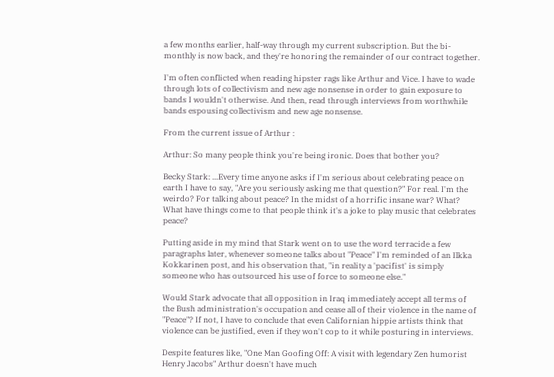a few months earlier, half-way through my current subscription. But the bi-monthly is now back, and they're honoring the remainder of our contract together.

I'm often conflicted when reading hipster rags like Arthur and Vice. I have to wade through lots of collectivism and new age nonsense in order to gain exposure to bands I wouldn't otherwise. And then, read through interviews from worthwhile bands espousing collectivism and new age nonsense.

From the current issue of Arthur :

Arthur: So many people think you're being ironic. Does that bother you?

Becky Stark: ...Every time anyone asks if I'm serious about celebrating peace on earth I have to say, "Are you seriously asking me that question?" For real. I'm the weirdo? For talking about peace? In the midst of a horrific insane war? What? What have things come to that people think it's a joke to play music that celebrates peace?

Putting aside in my mind that Stark went on to use the word terracide a few paragraphs later, whenever someone talks about "Peace" I'm reminded of an Ilkka Kokkarinen post, and his observation that, "in reality a 'pacifist' is simply someone who has outsourced his use of force to someone else."

Would Stark advocate that all opposition in Iraq immediately accept all terms of the Bush administration's occupation and cease all of their violence in the name of "Peace"? If not, I have to conclude that even Californian hippie artists think that violence can be justified, even if they won't cop to it while posturing in interviews.

Despite features like, "One Man Goofing Off: A visit with legendary Zen humorist Henry Jacobs" Arthur doesn't have much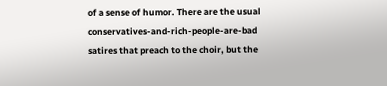of a sense of humor. There are the usual conservatives-and-rich-people-are-bad satires that preach to the choir, but the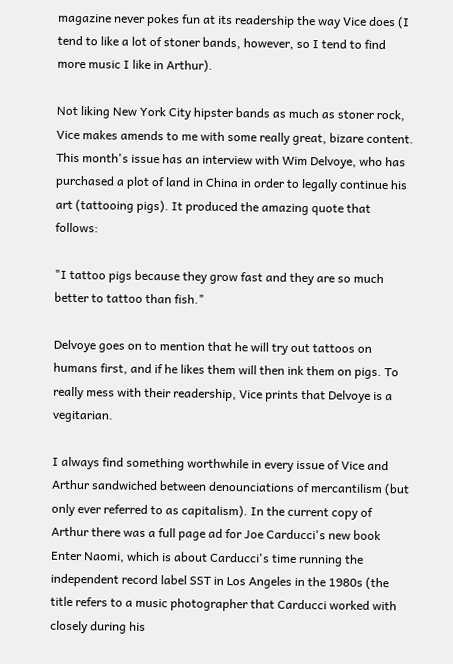magazine never pokes fun at its readership the way Vice does (I tend to like a lot of stoner bands, however, so I tend to find more music I like in Arthur).

Not liking New York City hipster bands as much as stoner rock, Vice makes amends to me with some really great, bizare content. This month's issue has an interview with Wim Delvoye, who has purchased a plot of land in China in order to legally continue his art (tattooing pigs). It produced the amazing quote that follows:

"I tattoo pigs because they grow fast and they are so much better to tattoo than fish."

Delvoye goes on to mention that he will try out tattoos on humans first, and if he likes them will then ink them on pigs. To really mess with their readership, Vice prints that Delvoye is a vegitarian.

I always find something worthwhile in every issue of Vice and Arthur sandwiched between denounciations of mercantilism (but only ever referred to as capitalism). In the current copy of Arthur there was a full page ad for Joe Carducci's new book Enter Naomi, which is about Carducci's time running the independent record label SST in Los Angeles in the 1980s (the title refers to a music photographer that Carducci worked with closely during his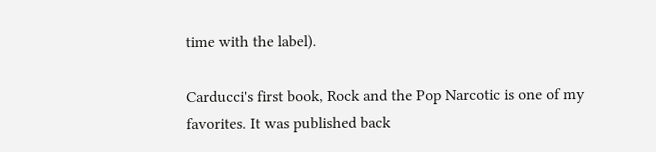time with the label).

Carducci's first book, Rock and the Pop Narcotic is one of my favorites. It was published back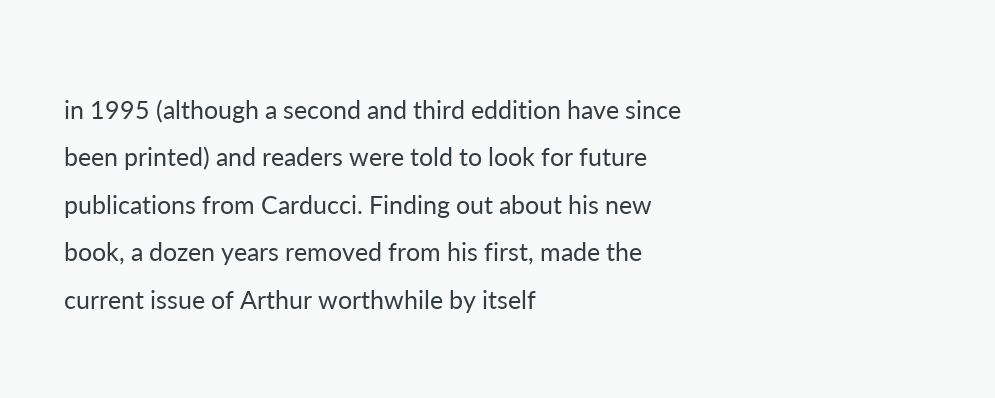in 1995 (although a second and third eddition have since been printed) and readers were told to look for future publications from Carducci. Finding out about his new book, a dozen years removed from his first, made the current issue of Arthur worthwhile by itself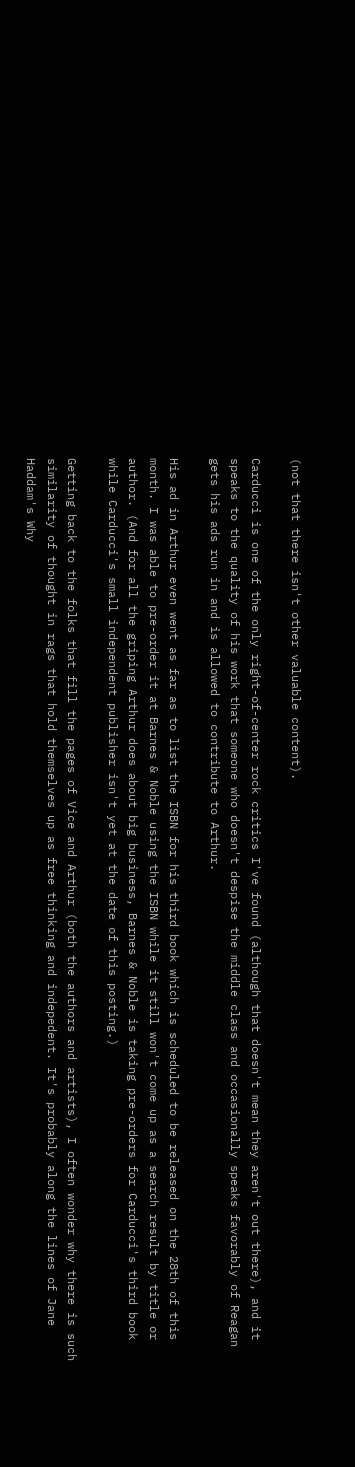(not that there isn't other valuable content).

Carducci is one of the only right-of-center rock critics I've found (although that doesn't mean they aren't out there), and it speaks to the quality of his work that someone who doesn't despise the middle class and occasionally speaks favorably of Reagan gets his ads run in and is allowed to contribute to Arthur.

His ad in Arthur even went as far as to list the ISBN for his third book which is scheduled to be released on the 28th of this month. I was able to pre-order it at Barnes & Noble using the ISBN while it still won't come up as a search result by title or author. (And for all the griping Arthur does about big business, Barnes & Noble is taking pre-orders for Carducci's third book while Carducci's small independent publisher isn't yet at the date of this posting.)

Getting back to the folks that fill the pages of Vice and Arthur (both the authors and artists), I often wonder why there is such similarity of thought in rags that hold themselves up as free thinking and indepedent. It's probably along the lines of Jane Haddam's Why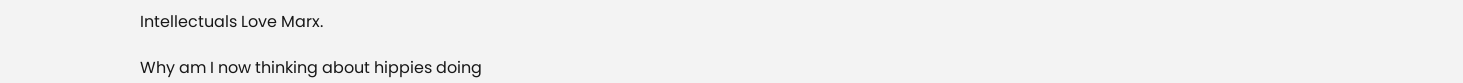Intellectuals Love Marx.

Why am I now thinking about hippies doing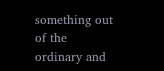something out of the ordinary and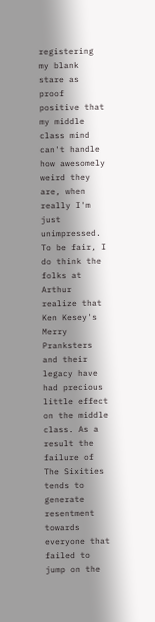registering my blank stare as proof positive that my middle class mind can't handle how awesomely weird they are, when really I'm just unimpressed. To be fair, I do think the folks at Arthur realize that Ken Kesey's Merry Pranksters and their legacy have had precious little effect on the middle class. As a result the failure of The Sixities tends to generate resentment towards everyone that failed to jump on the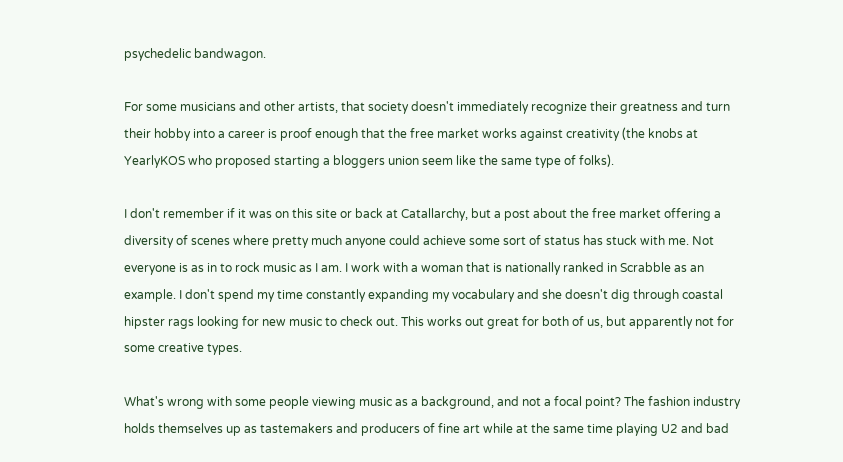psychedelic bandwagon.

For some musicians and other artists, that society doesn't immediately recognize their greatness and turn their hobby into a career is proof enough that the free market works against creativity (the knobs at YearlyKOS who proposed starting a bloggers union seem like the same type of folks).

I don't remember if it was on this site or back at Catallarchy, but a post about the free market offering a diversity of scenes where pretty much anyone could achieve some sort of status has stuck with me. Not everyone is as in to rock music as I am. I work with a woman that is nationally ranked in Scrabble as an example. I don't spend my time constantly expanding my vocabulary and she doesn't dig through coastal hipster rags looking for new music to check out. This works out great for both of us, but apparently not for some creative types.

What's wrong with some people viewing music as a background, and not a focal point? The fashion industry holds themselves up as tastemakers and producers of fine art while at the same time playing U2 and bad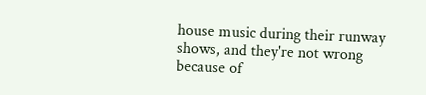house music during their runway shows, and they're not wrong because of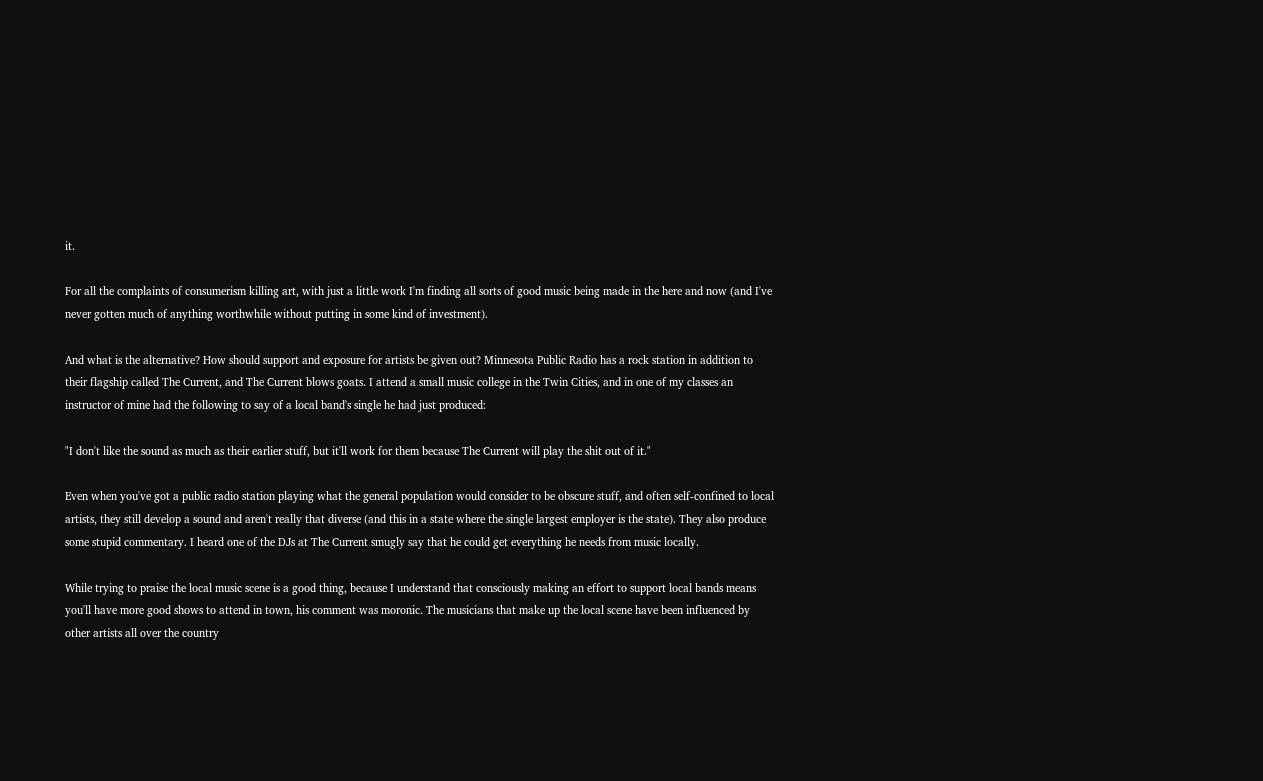it.

For all the complaints of consumerism killing art, with just a little work I'm finding all sorts of good music being made in the here and now (and I've never gotten much of anything worthwhile without putting in some kind of investment).

And what is the alternative? How should support and exposure for artists be given out? Minnesota Public Radio has a rock station in addition to their flagship called The Current, and The Current blows goats. I attend a small music college in the Twin Cities, and in one of my classes an instructor of mine had the following to say of a local band's single he had just produced:

"I don't like the sound as much as their earlier stuff, but it'll work for them because The Current will play the shit out of it."

Even when you've got a public radio station playing what the general population would consider to be obscure stuff, and often self-confined to local artists, they still develop a sound and aren't really that diverse (and this in a state where the single largest employer is the state). They also produce some stupid commentary. I heard one of the DJs at The Current smugly say that he could get everything he needs from music locally.

While trying to praise the local music scene is a good thing, because I understand that consciously making an effort to support local bands means you'll have more good shows to attend in town, his comment was moronic. The musicians that make up the local scene have been influenced by other artists all over the country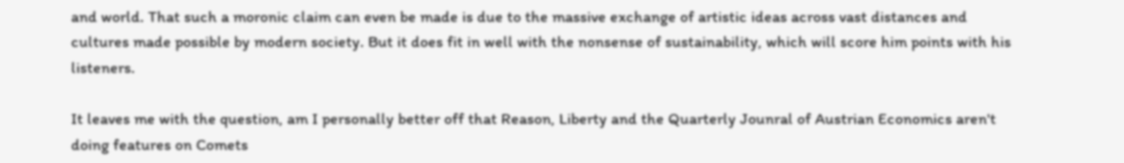and world. That such a moronic claim can even be made is due to the massive exchange of artistic ideas across vast distances and cultures made possible by modern society. But it does fit in well with the nonsense of sustainability, which will score him points with his listeners.

It leaves me with the question, am I personally better off that Reason, Liberty and the Quarterly Jounral of Austrian Economics aren't doing features on Comets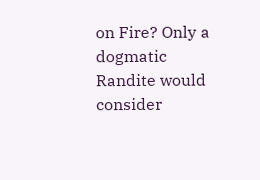on Fire? Only a dogmatic Randite would consider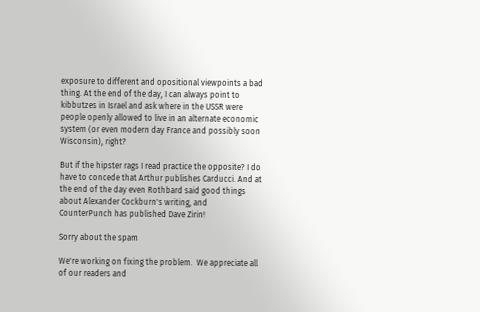exposure to different and opositional viewpoints a bad thing. At the end of the day, I can always point to kibbutzes in Israel and ask where in the USSR were people openly allowed to live in an alternate economic system (or even modern day France and possibly soon Wisconsin), right?

But if the hipster rags I read practice the opposite? I do have to concede that Arthur publishes Carducci. And at the end of the day even Rothbard said good things about Alexander Cockburn's writing, and CounterPunch has published Dave Zirin!

Sorry about the spam

We're working on fixing the problem.  We appreciate all of our readers and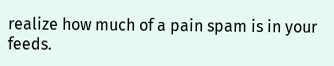realize how much of a pain spam is in your feeds.